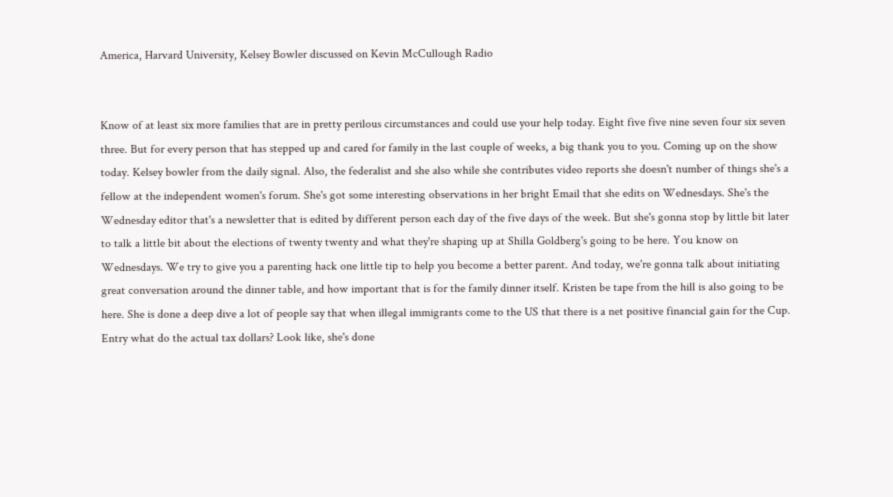America, Harvard University, Kelsey Bowler discussed on Kevin McCullough Radio


Know of at least six more families that are in pretty perilous circumstances and could use your help today. Eight five five nine seven four six seven three. But for every person that has stepped up and cared for family in the last couple of weeks, a big thank you to you. Coming up on the show today. Kelsey bowler from the daily signal. Also, the federalist and she also while she contributes video reports she doesn't number of things she's a fellow at the independent women's forum. She's got some interesting observations in her bright Email that she edits on Wednesdays. She's the Wednesday editor that's a newsletter that is edited by different person each day of the five days of the week. But she's gonna stop by little bit later to talk a little bit about the elections of twenty twenty and what they're shaping up at Shilla Goldberg's going to be here. You know on Wednesdays. We try to give you a parenting hack one little tip to help you become a better parent. And today, we're gonna talk about initiating great conversation around the dinner table, and how important that is for the family dinner itself. Kristen be tape from the hill is also going to be here. She is done a deep dive a lot of people say that when illegal immigrants come to the US that there is a net positive financial gain for the Cup. Entry what do the actual tax dollars? Look like, she's done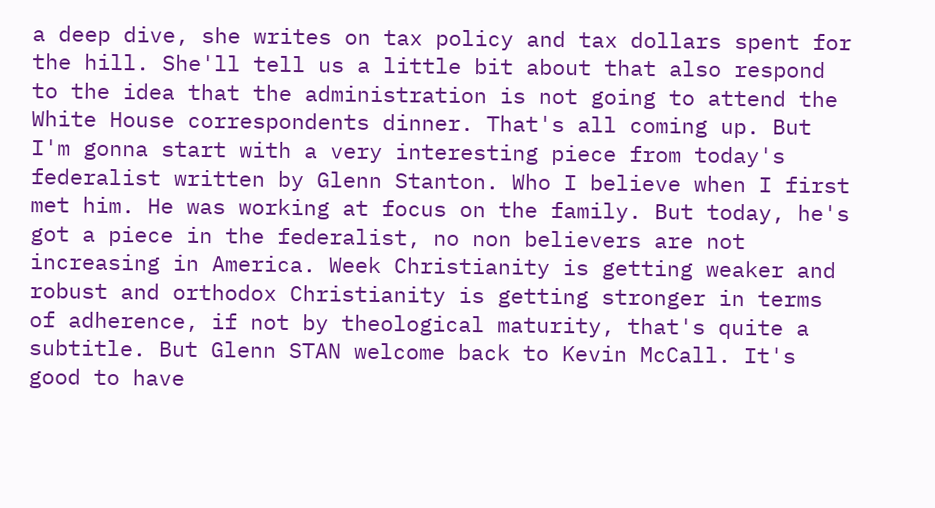a deep dive, she writes on tax policy and tax dollars spent for the hill. She'll tell us a little bit about that also respond to the idea that the administration is not going to attend the White House correspondents dinner. That's all coming up. But I'm gonna start with a very interesting piece from today's federalist written by Glenn Stanton. Who I believe when I first met him. He was working at focus on the family. But today, he's got a piece in the federalist, no non believers are not increasing in America. Week Christianity is getting weaker and robust and orthodox Christianity is getting stronger in terms of adherence, if not by theological maturity, that's quite a subtitle. But Glenn STAN welcome back to Kevin McCall. It's good to have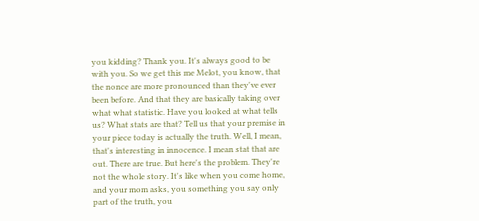you kidding? Thank you. It's always good to be with you. So we get this me Melot, you know, that the nonce are more pronounced than they've ever been before. And that they are basically taking over what what statistic. Have you looked at what tells us? What stats are that? Tell us that your premise in your piece today is actually the truth. Well, I mean, that's interesting in innocence. I mean stat that are out. There are true. But here's the problem. They're not the whole story. It's like when you come home, and your mom asks, you something you say only part of the truth, you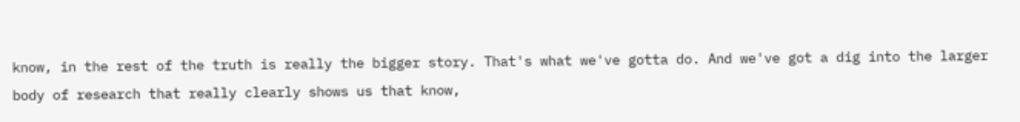know, in the rest of the truth is really the bigger story. That's what we've gotta do. And we've got a dig into the larger body of research that really clearly shows us that know,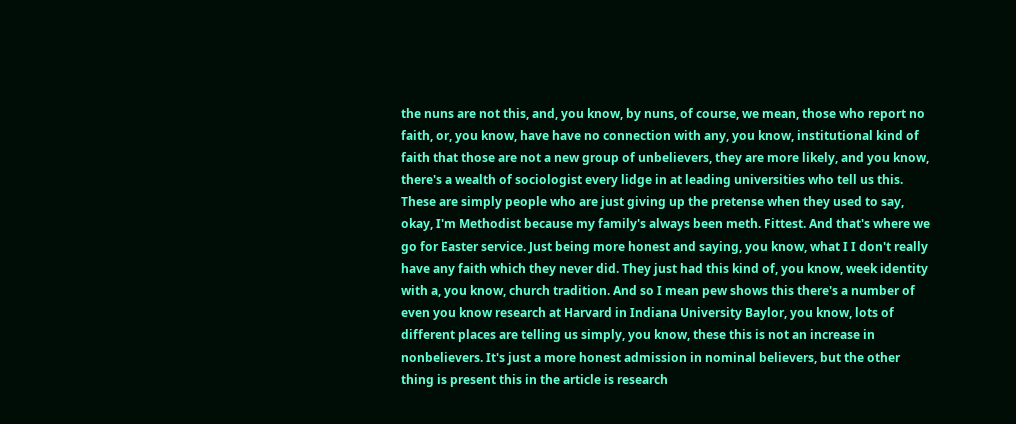the nuns are not this, and, you know, by nuns, of course, we mean, those who report no faith, or, you know, have have no connection with any, you know, institutional kind of faith that those are not a new group of unbelievers, they are more likely, and you know, there's a wealth of sociologist every lidge in at leading universities who tell us this. These are simply people who are just giving up the pretense when they used to say, okay, I'm Methodist because my family's always been meth. Fittest. And that's where we go for Easter service. Just being more honest and saying, you know, what I I don't really have any faith which they never did. They just had this kind of, you know, week identity with a, you know, church tradition. And so I mean pew shows this there's a number of even you know research at Harvard in Indiana University Baylor, you know, lots of different places are telling us simply, you know, these this is not an increase in nonbelievers. It's just a more honest admission in nominal believers, but the other thing is present this in the article is research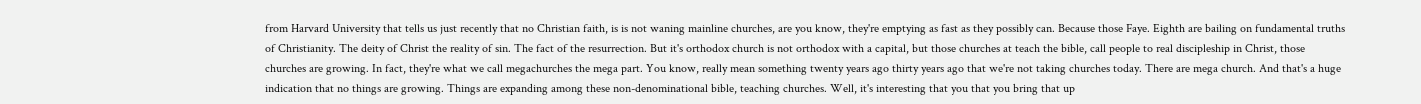from Harvard University that tells us just recently that no Christian faith, is is not waning mainline churches, are you know, they're emptying as fast as they possibly can. Because those Faye. Eighth are bailing on fundamental truths of Christianity. The deity of Christ the reality of sin. The fact of the resurrection. But it's orthodox church is not orthodox with a capital, but those churches at teach the bible, call people to real discipleship in Christ, those churches are growing. In fact, they're what we call megachurches the mega part. You know, really mean something twenty years ago thirty years ago that we're not taking churches today. There are mega church. And that's a huge indication that no things are growing. Things are expanding among these non-denominational bible, teaching churches. Well, it's interesting that you that you bring that up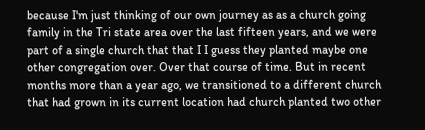because I'm just thinking of our own journey as as a church going family in the Tri state area over the last fifteen years, and we were part of a single church that that I I guess they planted maybe one other congregation over. Over that course of time. But in recent months more than a year ago, we transitioned to a different church that had grown in its current location had church planted two other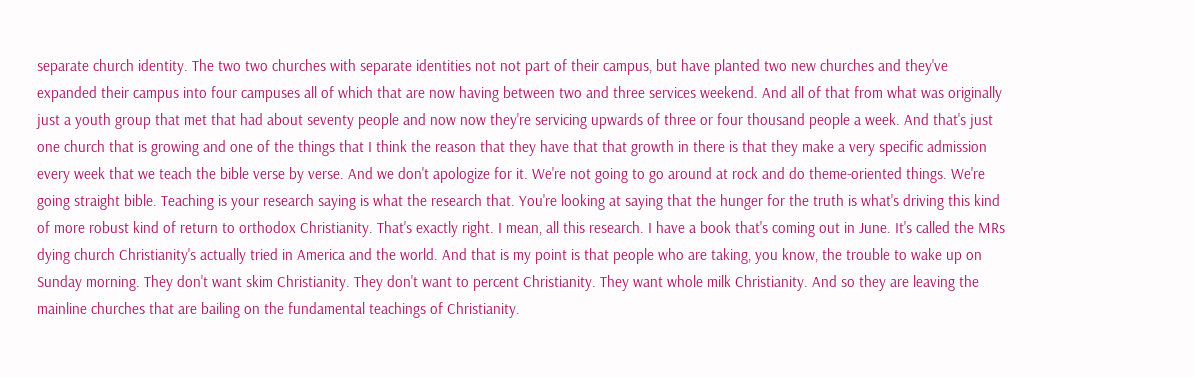separate church identity. The two two churches with separate identities not not part of their campus, but have planted two new churches and they've expanded their campus into four campuses all of which that are now having between two and three services weekend. And all of that from what was originally just a youth group that met that had about seventy people and now now they're servicing upwards of three or four thousand people a week. And that's just one church that is growing and one of the things that I think the reason that they have that that growth in there is that they make a very specific admission every week that we teach the bible verse by verse. And we don't apologize for it. We're not going to go around at rock and do theme-oriented things. We're going straight bible. Teaching is your research saying is what the research that. You're looking at saying that the hunger for the truth is what's driving this kind of more robust kind of return to orthodox Christianity. That's exactly right. I mean, all this research. I have a book that's coming out in June. It's called the MRs dying church Christianity's actually tried in America and the world. And that is my point is that people who are taking, you know, the trouble to wake up on Sunday morning. They don't want skim Christianity. They don't want to percent Christianity. They want whole milk Christianity. And so they are leaving the mainline churches that are bailing on the fundamental teachings of Christianity.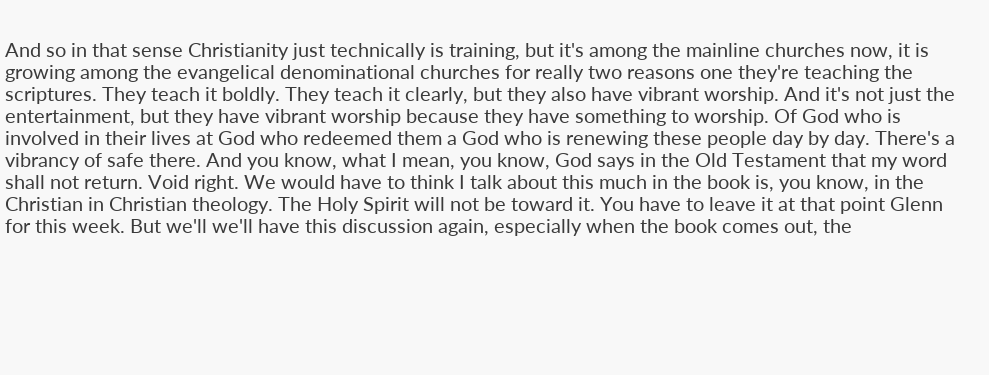And so in that sense Christianity just technically is training, but it's among the mainline churches now, it is growing among the evangelical denominational churches for really two reasons one they're teaching the scriptures. They teach it boldly. They teach it clearly, but they also have vibrant worship. And it's not just the entertainment, but they have vibrant worship because they have something to worship. Of God who is involved in their lives at God who redeemed them a God who is renewing these people day by day. There's a vibrancy of safe there. And you know, what I mean, you know, God says in the Old Testament that my word shall not return. Void right. We would have to think I talk about this much in the book is, you know, in the Christian in Christian theology. The Holy Spirit will not be toward it. You have to leave it at that point Glenn for this week. But we'll we'll have this discussion again, especially when the book comes out, the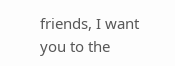friends, I want you to the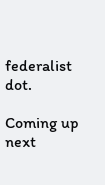federalist dot.

Coming up next